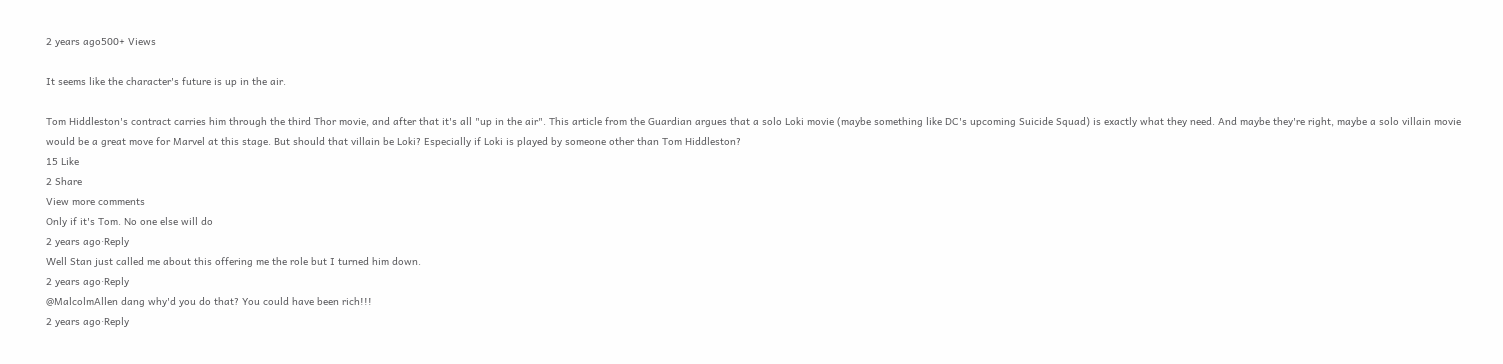2 years ago500+ Views

It seems like the character's future is up in the air.

Tom Hiddleston's contract carries him through the third Thor movie, and after that it's all "up in the air". This article from the Guardian argues that a solo Loki movie (maybe something like DC's upcoming Suicide Squad) is exactly what they need. And maybe they're right, maybe a solo villain movie would be a great move for Marvel at this stage. But should that villain be Loki? Especially if Loki is played by someone other than Tom Hiddleston?
15 Like
2 Share
View more comments
Only if it's Tom. No one else will do
2 years ago·Reply
Well Stan just called me about this offering me the role but I turned him down.
2 years ago·Reply
@MalcolmAllen dang why'd you do that? You could have been rich!!!
2 years ago·Reply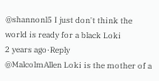@shannonl5 I just don't think the world is ready for a black Loki
2 years ago·Reply
@MalcolmAllen Loki is the mother of a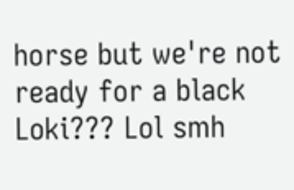horse but we're not ready for a black Loki??? Lol smh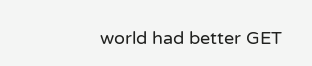world had better GET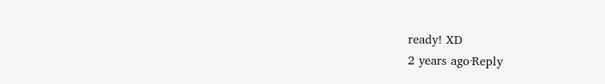ready! XD
2 years ago·Reply